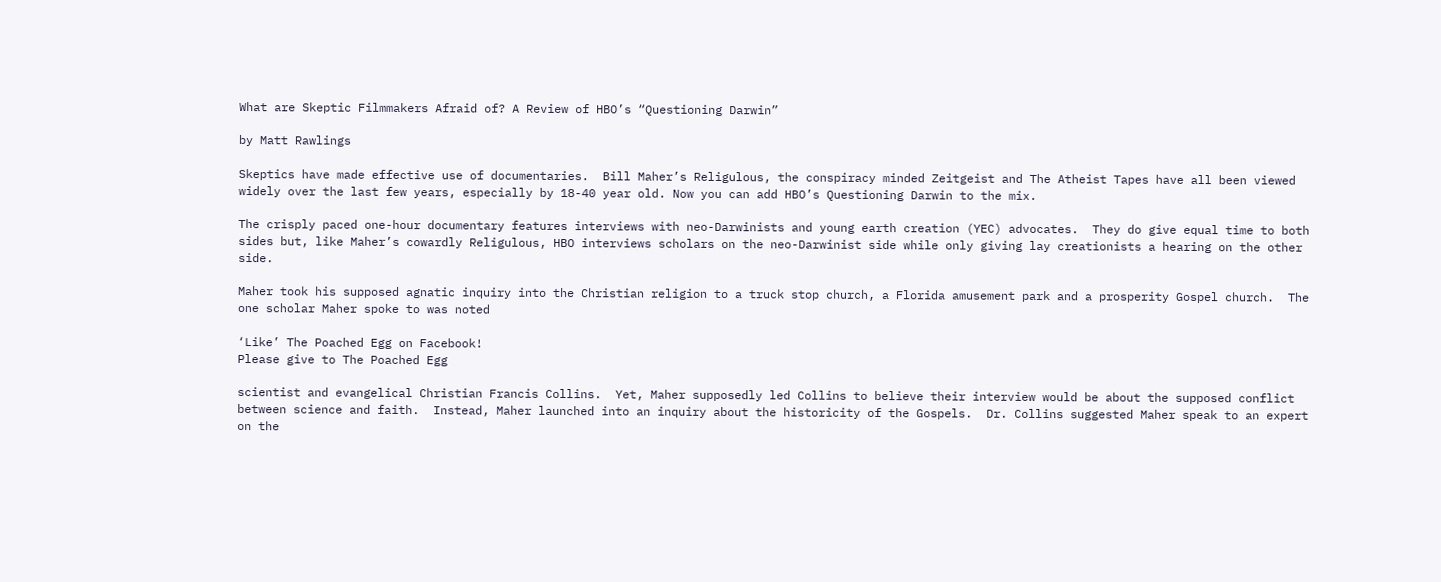What are Skeptic Filmmakers Afraid of? A Review of HBO’s “Questioning Darwin”

by Matt Rawlings

Skeptics have made effective use of documentaries.  Bill Maher’s Religulous, the conspiracy minded Zeitgeist and The Atheist Tapes have all been viewed widely over the last few years, especially by 18-40 year old. Now you can add HBO’s Questioning Darwin to the mix.

The crisply paced one-hour documentary features interviews with neo-Darwinists and young earth creation (YEC) advocates.  They do give equal time to both sides but, like Maher’s cowardly Religulous, HBO interviews scholars on the neo-Darwinist side while only giving lay creationists a hearing on the other side.

Maher took his supposed agnatic inquiry into the Christian religion to a truck stop church, a Florida amusement park and a prosperity Gospel church.  The one scholar Maher spoke to was noted

‘Like’ The Poached Egg on Facebook!
Please give to The Poached Egg

scientist and evangelical Christian Francis Collins.  Yet, Maher supposedly led Collins to believe their interview would be about the supposed conflict between science and faith.  Instead, Maher launched into an inquiry about the historicity of the Gospels.  Dr. Collins suggested Maher speak to an expert on the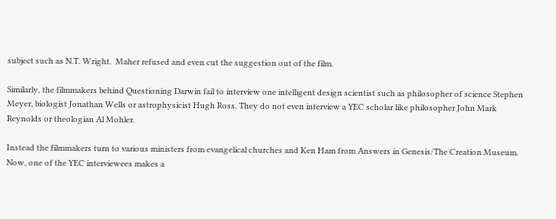subject such as N.T. Wright.  Maher refused and even cut the suggestion out of the film.

Similarly, the filmmakers behind Questioning Darwin fail to interview one intelligent design scientist such as philosopher of science Stephen Meyer, biologist Jonathan Wells or astrophysicist Hugh Ross. They do not even interview a YEC scholar like philosopher John Mark Reynolds or theologian Al Mohler.

Instead the filmmakers turn to various ministers from evangelical churches and Ken Ham from Answers in Genesis/The Creation Museum. Now, one of the YEC interviewees makes a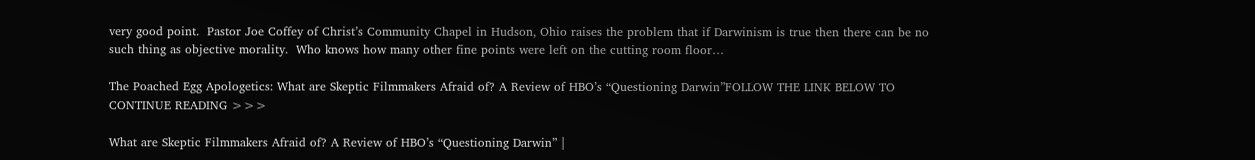very good point.  Pastor Joe Coffey of Christ’s Community Chapel in Hudson, Ohio raises the problem that if Darwinism is true then there can be no such thing as objective morality.  Who knows how many other fine points were left on the cutting room floor…

The Poached Egg Apologetics: What are Skeptic Filmmakers Afraid of? A Review of HBO’s “Questioning Darwin”FOLLOW THE LINK BELOW TO CONTINUE READING >>>

What are Skeptic Filmmakers Afraid of? A Review of HBO’s “Questioning Darwin” |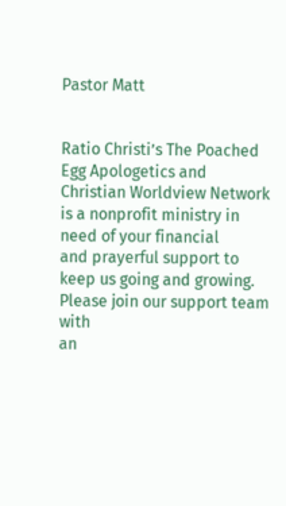Pastor Matt


Ratio Christi’s The Poached Egg Apologetics and Christian Worldview Network is a nonprofit ministry in need of your financial
and prayerful support to keep us going and growing. Please join our support team with
an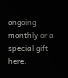ongoing monthly or a special gift here.